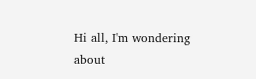Hi all, I'm wondering about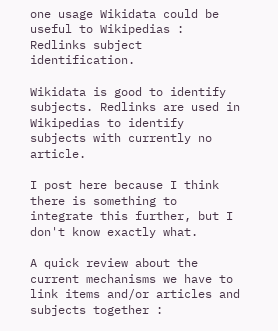one usage Wikidata could be useful to Wikipedias : Redlinks subject identification.

Wikidata is good to identify subjects. Redlinks are used in Wikipedias to identify subjects with currently no article.

I post here because I think there is something to integrate this further, but I don't know exactly what.

A quick review about the current mechanisms we have to link items and/or articles and subjects together :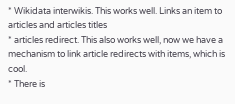* Wikidata interwikis. This works well. Links an item to articles and articles titles
* articles redirect. This also works well, now we have a mechanism to link article redirects with items, which is cool.
* There is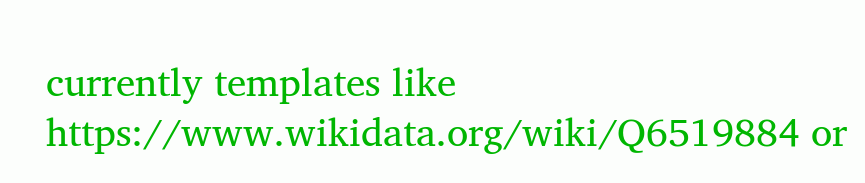currently templates like https://www.wikidata.org/wiki/Q6519884 or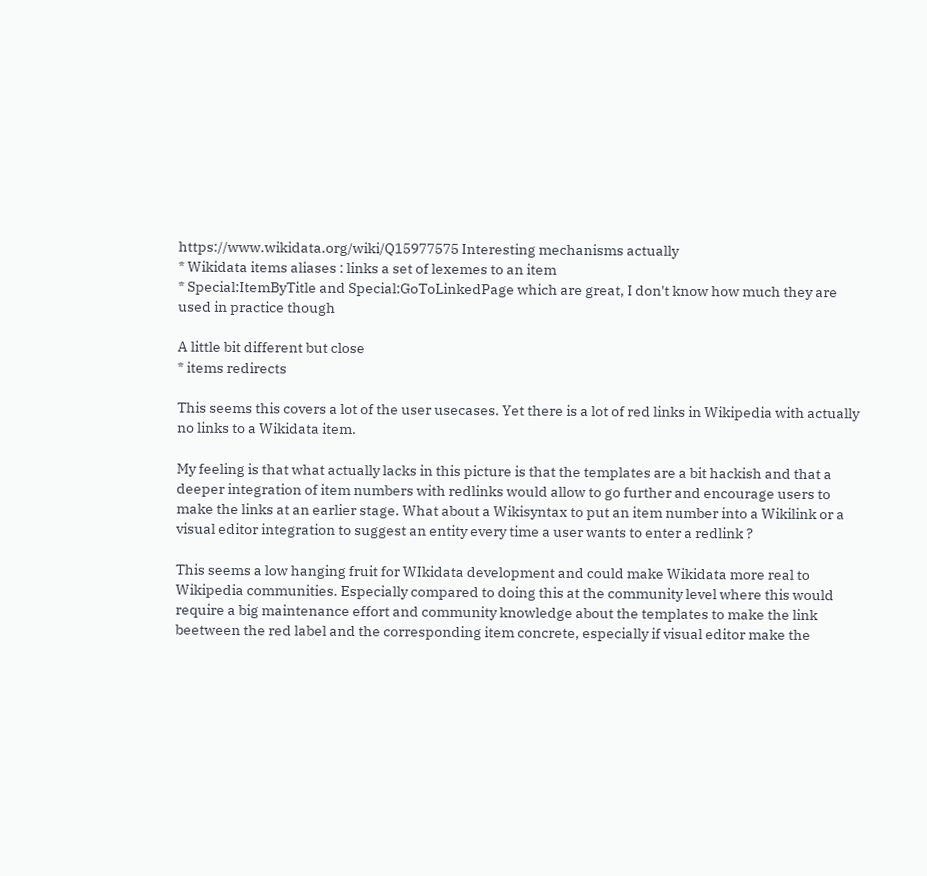https://www.wikidata.org/wiki/Q15977575 Interesting mechanisms actually
* Wikidata items aliases : links a set of lexemes to an item
* Special:ItemByTitle and Special:GoToLinkedPage which are great, I don't know how much they are used in practice though

A little bit different but close
* items redirects

This seems this covers a lot of the user usecases. Yet there is a lot of red links in Wikipedia with actually no links to a Wikidata item.

My feeling is that what actually lacks in this picture is that the templates are a bit hackish and that a deeper integration of item numbers with redlinks would allow to go further and encourage users to make the links at an earlier stage. What about a Wikisyntax to put an item number into a Wikilink or a visual editor integration to suggest an entity every time a user wants to enter a redlink ?

This seems a low hanging fruit for WIkidata development and could make Wikidata more real to Wikipedia communities. Especially compared to doing this at the community level where this would require a big maintenance effort and community knowledge about the templates to make the link beetween the red label and the corresponding item concrete, especially if visual editor make the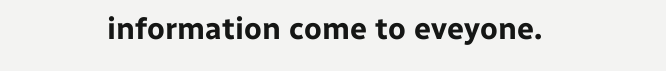information come to eveyone.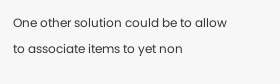One other solution could be to allow to associate items to yet non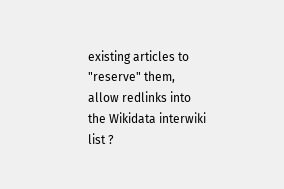existing articles to "reserve" them, allow redlinks into the Wikidata interwiki list ?